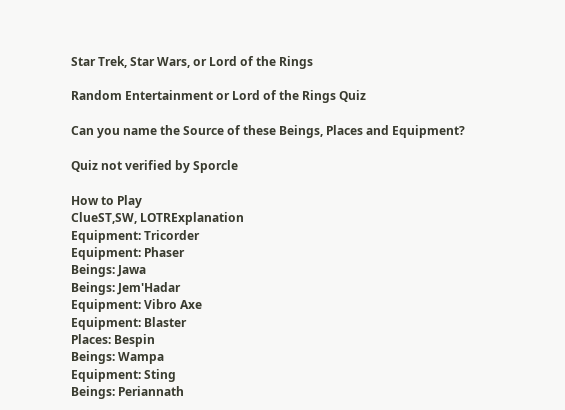Star Trek, Star Wars, or Lord of the Rings

Random Entertainment or Lord of the Rings Quiz

Can you name the Source of these Beings, Places and Equipment?

Quiz not verified by Sporcle

How to Play
ClueST,SW, LOTRExplanation
Equipment: Tricorder
Equipment: Phaser
Beings: Jawa
Beings: Jem'Hadar
Equipment: Vibro Axe
Equipment: Blaster
Places: Bespin
Beings: Wampa
Equipment: Sting
Beings: Periannath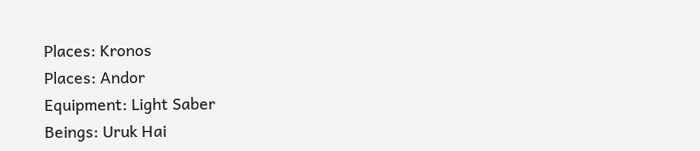Places: Kronos
Places: Andor
Equipment: Light Saber
Beings: Uruk Hai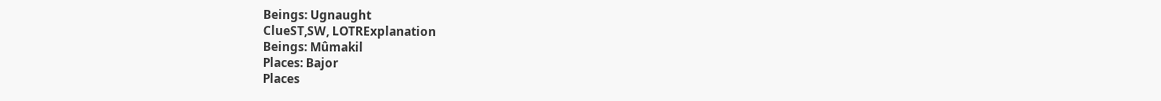Beings: Ugnaught
ClueST,SW, LOTRExplanation
Beings: Mûmakil
Places: Bajor
Places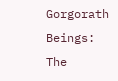Gorgorath
Beings: The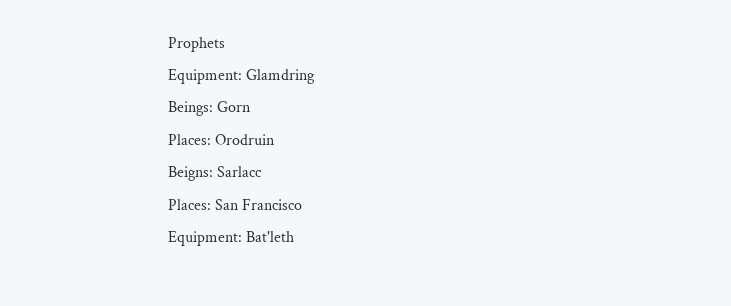Prophets
Equipment: Glamdring
Beings: Gorn
Places: Orodruin
Beigns: Sarlacc
Places: San Francisco
Equipment: Bat'leth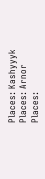Places: Kashyyyk
Places: Arnor
Places: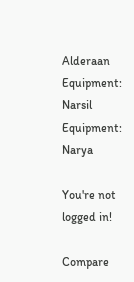Alderaan
Equipment: Narsil
Equipment: Narya

You're not logged in!

Compare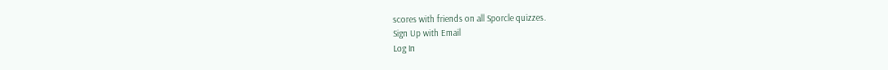scores with friends on all Sporcle quizzes.
Sign Up with Email
Log In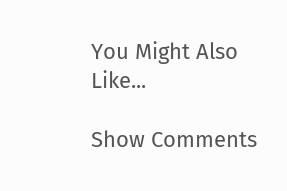You Might Also Like...

Show Comments